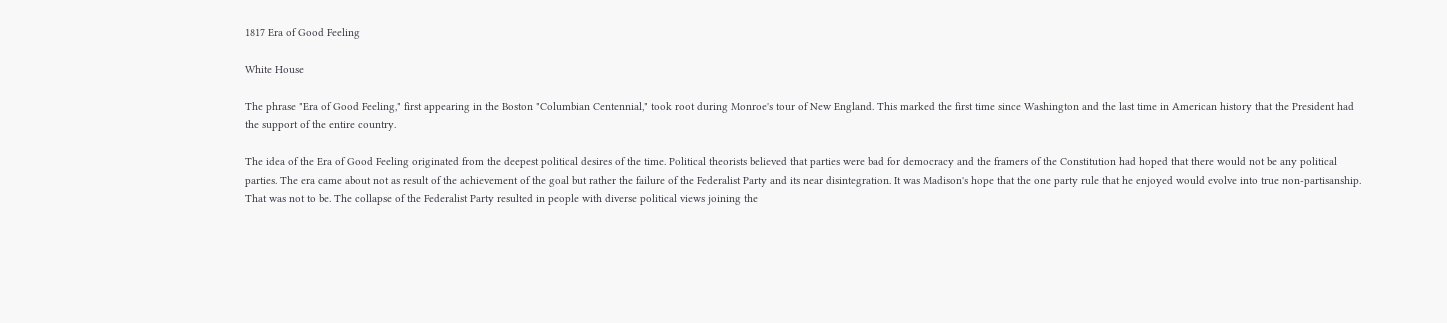1817 Era of Good Feeling

White House

The phrase "Era of Good Feeling," first appearing in the Boston "Columbian Centennial," took root during Monroe's tour of New England. This marked the first time since Washington and the last time in American history that the President had the support of the entire country.

The idea of the Era of Good Feeling originated from the deepest political desires of the time. Political theorists believed that parties were bad for democracy and the framers of the Constitution had hoped that there would not be any political parties. The era came about not as result of the achievement of the goal but rather the failure of the Federalist Party and its near disintegration. It was Madison's hope that the one party rule that he enjoyed would evolve into true non-partisanship. That was not to be. The collapse of the Federalist Party resulted in people with diverse political views joining the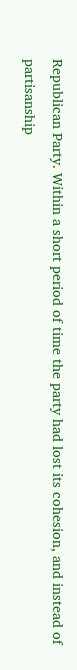Republican Party. Within a short period of time the party had lost its cohesion, and instead of partisanship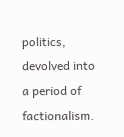politics, devolved into a period of factionalism.